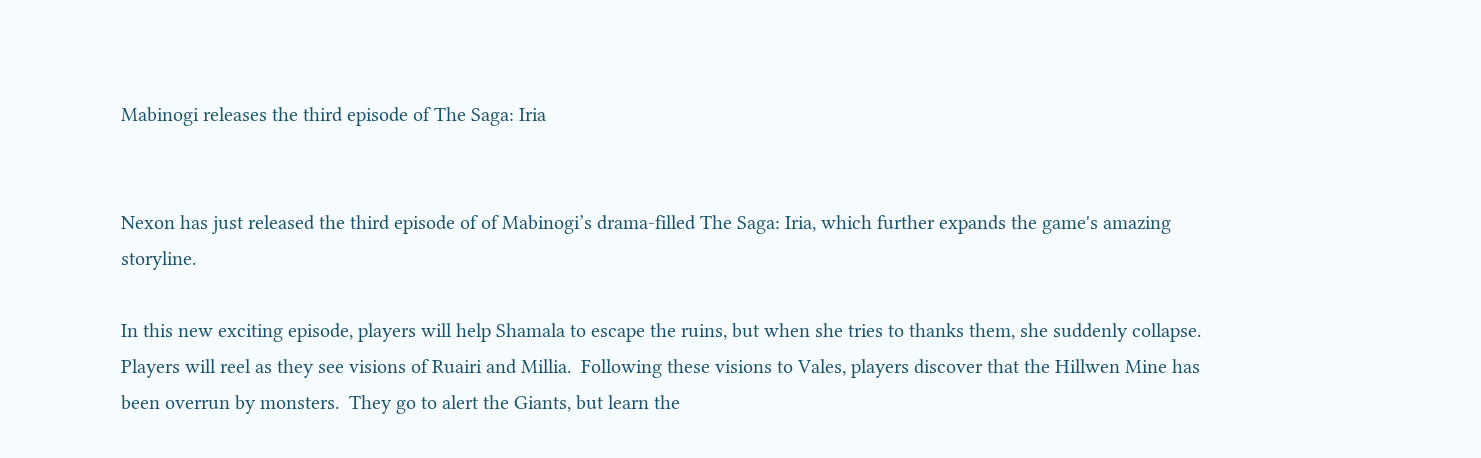Mabinogi releases the third episode of The Saga: Iria


Nexon has just released the third episode of of Mabinogi’s drama-filled The Saga: Iria, which further expands the game's amazing storyline.

In this new exciting episode, players will help Shamala to escape the ruins, but when she tries to thanks them, she suddenly collapse. Players will reel as they see visions of Ruairi and Millia.  Following these visions to Vales, players discover that the Hillwen Mine has been overrun by monsters.  They go to alert the Giants, but learn the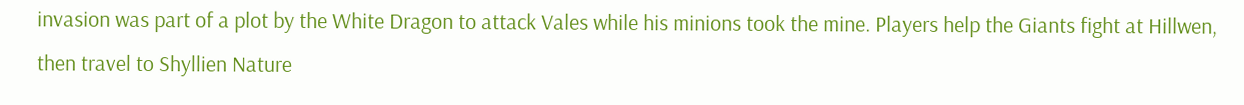invasion was part of a plot by the White Dragon to attack Vales while his minions took the mine. Players help the Giants fight at Hillwen, then travel to Shyllien Nature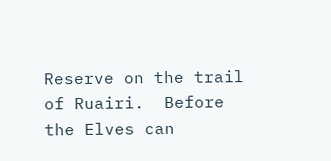Reserve on the trail of Ruairi.  Before the Elves can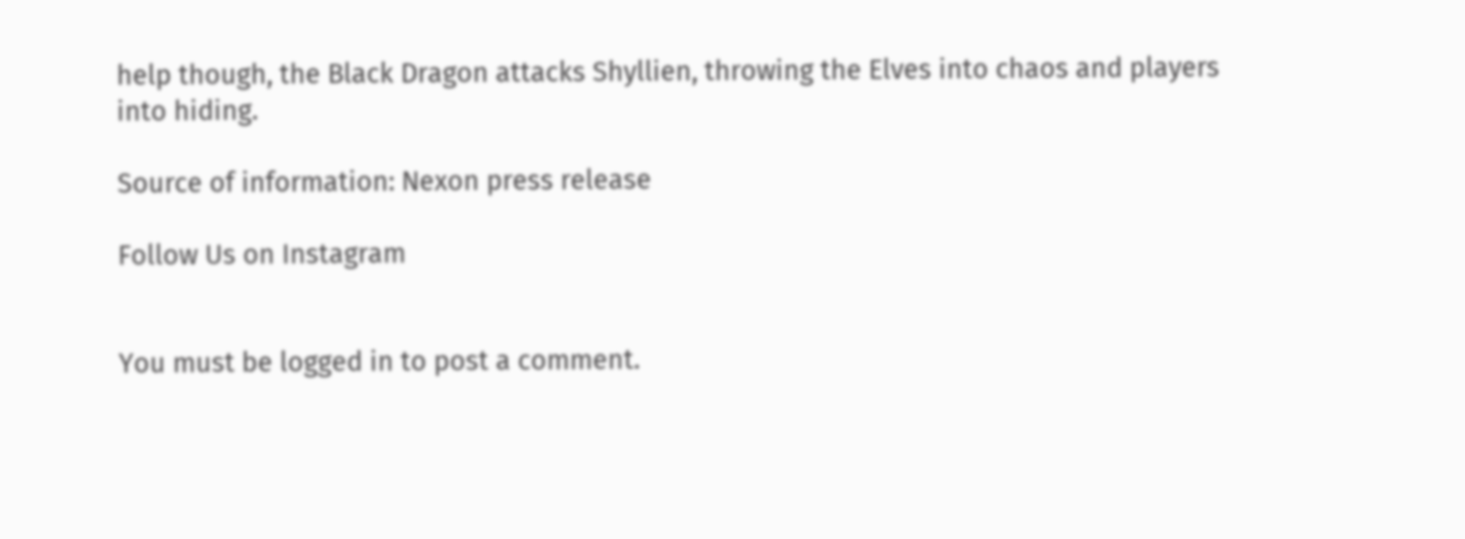help though, the Black Dragon attacks Shyllien, throwing the Elves into chaos and players into hiding.

Source of information: Nexon press release

Follow Us on Instagram


You must be logged in to post a comment.